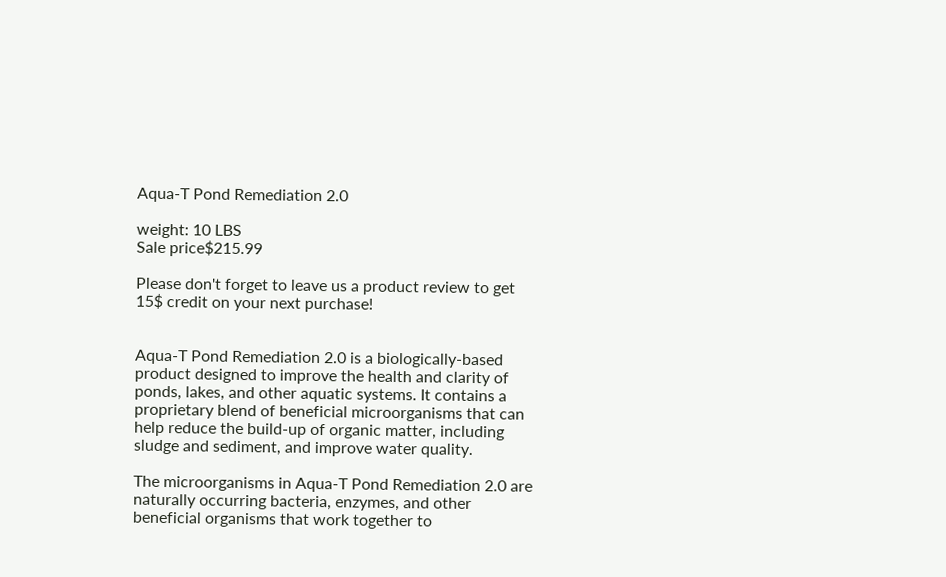Aqua-T Pond Remediation 2.0

weight: 10 LBS
Sale price$215.99

Please don't forget to leave us a product review to get 15$ credit on your next purchase!


Aqua-T Pond Remediation 2.0 is a biologically-based product designed to improve the health and clarity of ponds, lakes, and other aquatic systems. It contains a proprietary blend of beneficial microorganisms that can help reduce the build-up of organic matter, including sludge and sediment, and improve water quality.

The microorganisms in Aqua-T Pond Remediation 2.0 are naturally occurring bacteria, enzymes, and other beneficial organisms that work together to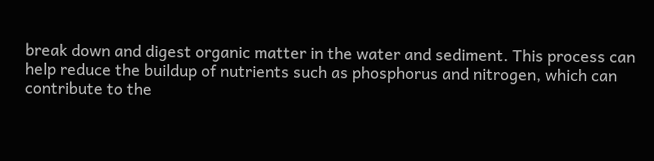break down and digest organic matter in the water and sediment. This process can help reduce the buildup of nutrients such as phosphorus and nitrogen, which can contribute to the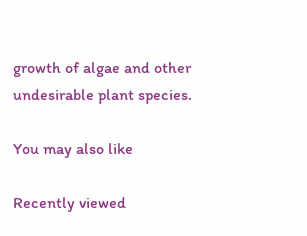growth of algae and other undesirable plant species.

You may also like

Recently viewed